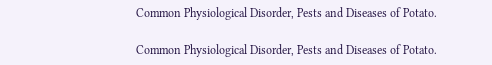Common Physiological Disorder, Pests and Diseases of Potato.

Common Physiological Disorder, Pests and Diseases of Potato.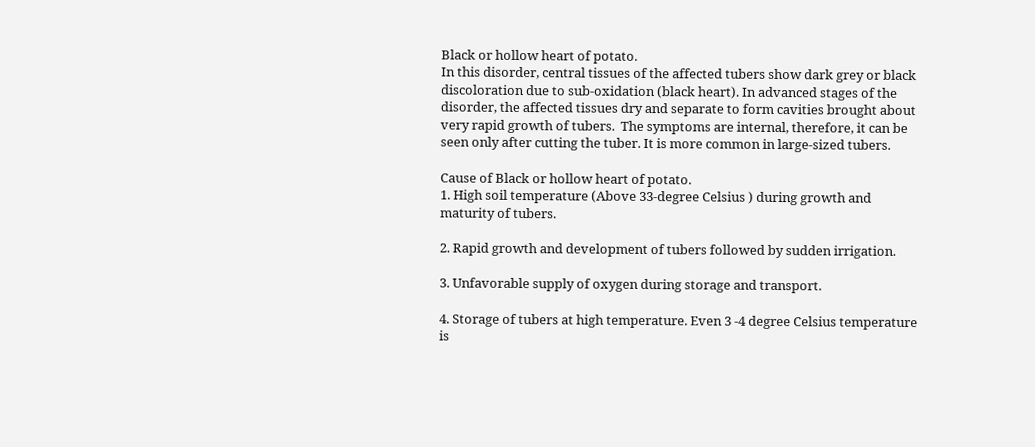Black or hollow heart of potato.
In this disorder, central tissues of the affected tubers show dark grey or black discoloration due to sub-oxidation (black heart). In advanced stages of the disorder, the affected tissues dry and separate to form cavities brought about very rapid growth of tubers.  The symptoms are internal, therefore, it can be seen only after cutting the tuber. It is more common in large-sized tubers.

Cause of Black or hollow heart of potato.
1. High soil temperature (Above 33-degree Celsius ) during growth and maturity of tubers.

2. Rapid growth and development of tubers followed by sudden irrigation.

3. Unfavorable supply of oxygen during storage and transport.

4. Storage of tubers at high temperature. Even 3 -4 degree Celsius temperature is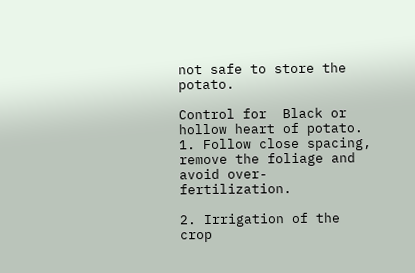not safe to store the potato.

Control for  Black or hollow heart of potato.
1. Follow close spacing, remove the foliage and avoid over-fertilization.

2. Irrigation of the crop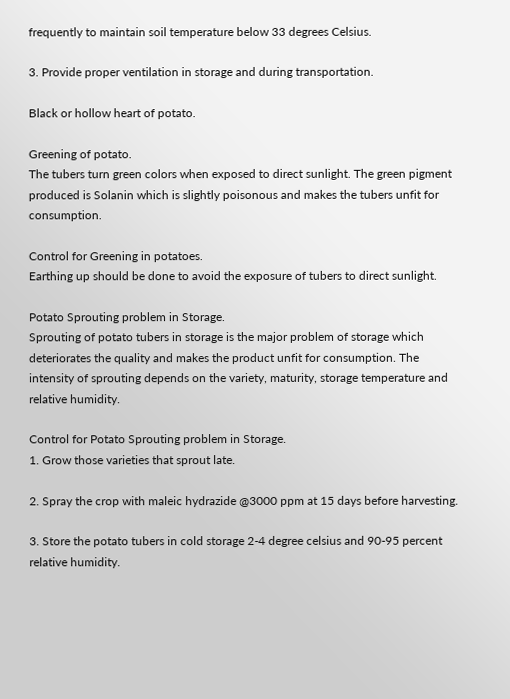frequently to maintain soil temperature below 33 degrees Celsius.

3. Provide proper ventilation in storage and during transportation.

Black or hollow heart of potato.

Greening of potato.
The tubers turn green colors when exposed to direct sunlight. The green pigment produced is Solanin which is slightly poisonous and makes the tubers unfit for consumption.

Control for Greening in potatoes.
Earthing up should be done to avoid the exposure of tubers to direct sunlight.

Potato Sprouting problem in Storage.
Sprouting of potato tubers in storage is the major problem of storage which deteriorates the quality and makes the product unfit for consumption. The intensity of sprouting depends on the variety, maturity, storage temperature and relative humidity.

Control for Potato Sprouting problem in Storage.
1. Grow those varieties that sprout late.

2. Spray the crop with maleic hydrazide @3000 ppm at 15 days before harvesting.

3. Store the potato tubers in cold storage 2-4 degree celsius and 90-95 percent relative humidity.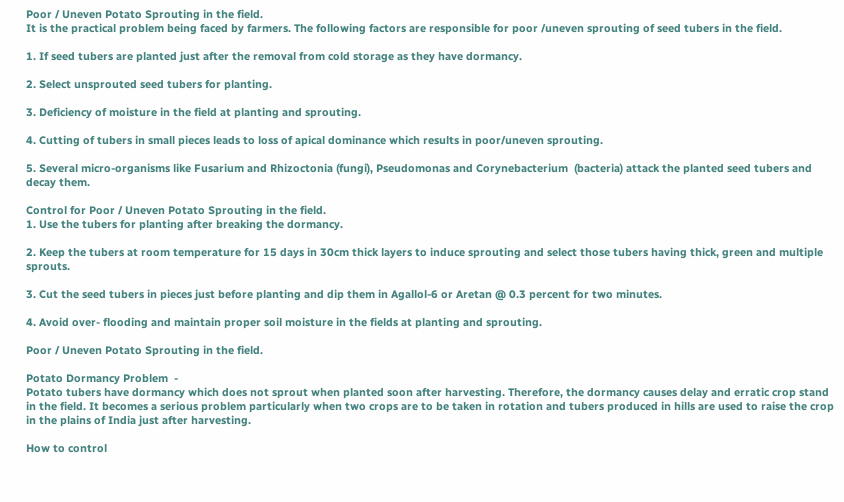Poor / Uneven Potato Sprouting in the field.
It is the practical problem being faced by farmers. The following factors are responsible for poor /uneven sprouting of seed tubers in the field.

1. If seed tubers are planted just after the removal from cold storage as they have dormancy.

2. Select unsprouted seed tubers for planting.

3. Deficiency of moisture in the field at planting and sprouting.

4. Cutting of tubers in small pieces leads to loss of apical dominance which results in poor/uneven sprouting.

5. Several micro-organisms like Fusarium and Rhizoctonia (fungi), Pseudomonas and Corynebacterium  (bacteria) attack the planted seed tubers and decay them.

Control for Poor / Uneven Potato Sprouting in the field.
1. Use the tubers for planting after breaking the dormancy.

2. Keep the tubers at room temperature for 15 days in 30cm thick layers to induce sprouting and select those tubers having thick, green and multiple sprouts.

3. Cut the seed tubers in pieces just before planting and dip them in Agallol-6 or Aretan @ 0.3 percent for two minutes.

4. Avoid over- flooding and maintain proper soil moisture in the fields at planting and sprouting.

Poor / Uneven Potato Sprouting in the field.

Potato Dormancy Problem  -
Potato tubers have dormancy which does not sprout when planted soon after harvesting. Therefore, the dormancy causes delay and erratic crop stand in the field. It becomes a serious problem particularly when two crops are to be taken in rotation and tubers produced in hills are used to raise the crop in the plains of India just after harvesting.

How to control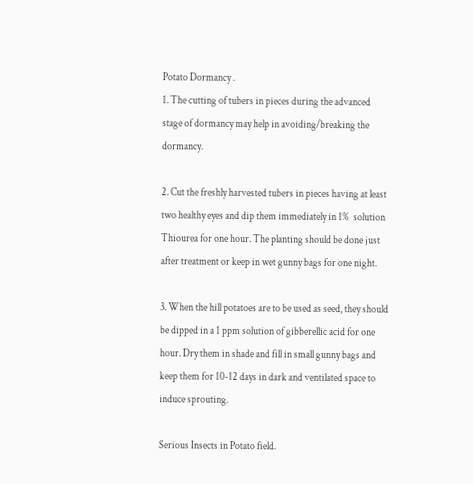Potato Dormancy .
1. The cutting of tubers in pieces during the advanced stage of dormancy may help in avoiding/breaking the dormancy.

2. Cut the freshly harvested tubers in pieces having at least two healthy eyes and dip them immediately in 1%  solution Thiourea for one hour. The planting should be done just after treatment or keep in wet gunny bags for one night.

3. When the hill potatoes are to be used as seed, they should be dipped in a 1 ppm solution of gibberellic acid for one hour. Dry them in shade and fill in small gunny bags and keep them for 10-12 days in dark and ventilated space to induce sprouting.

Serious Insects in Potato field.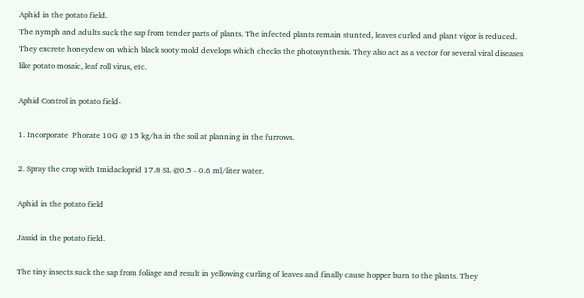Aphid in the potato field.
The nymph and adults suck the sap from tender parts of plants. The infected plants remain stunted, leaves curled and plant vigor is reduced. They excrete honeydew on which black sooty mold develops which checks the photosynthesis. They also act as a vector for several viral diseases like potato mosaic, leaf roll virus, etc.

Aphid Control in potato field-

1. Incorporate  Phorate 10G @ 15 kg/ha in the soil at planning in the furrows.

2. Spray the crop with Imidacloprid 17.8 SL @0.5 - 0.6 ml/liter water.

Aphid in the potato field

Jassid in the potato field.

The tiny insects suck the sap from foliage and result in yellowing curling of leaves and finally cause hopper burn to the plants. They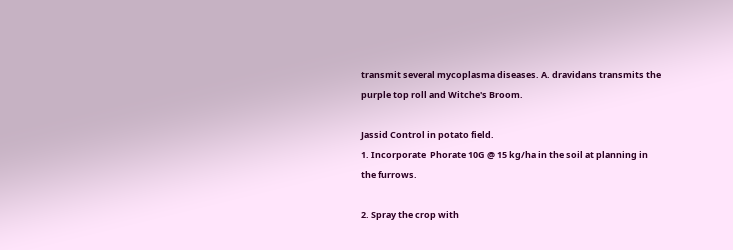transmit several mycoplasma diseases. A. dravidans transmits the purple top roll and Witche's Broom.

Jassid Control in potato field.
1. Incorporate  Phorate 10G @ 15 kg/ha in the soil at planning in the furrows.

2. Spray the crop with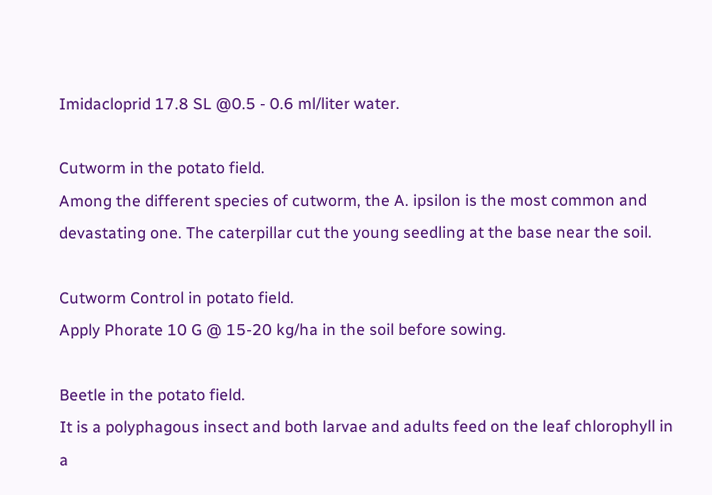Imidacloprid 17.8 SL @0.5 - 0.6 ml/liter water.

Cutworm in the potato field.
Among the different species of cutworm, the A. ipsilon is the most common and devastating one. The caterpillar cut the young seedling at the base near the soil.

Cutworm Control in potato field.
Apply Phorate 10 G @ 15-20 kg/ha in the soil before sowing.

Beetle in the potato field.
It is a polyphagous insect and both larvae and adults feed on the leaf chlorophyll in a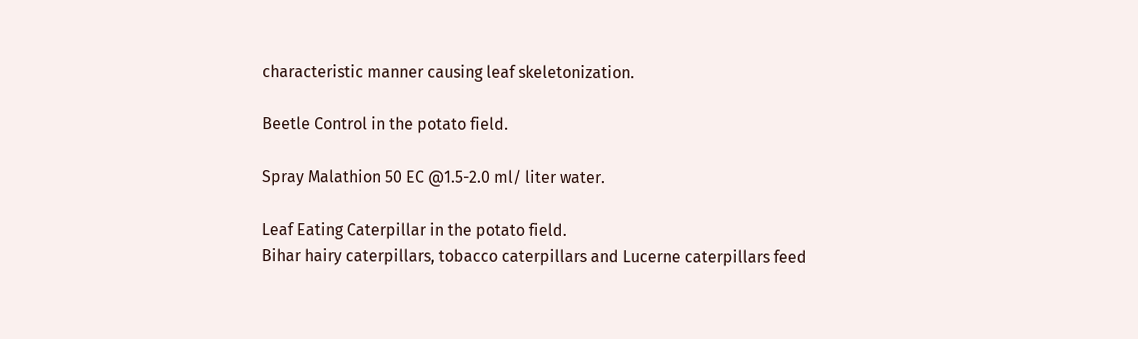characteristic manner causing leaf skeletonization.

Beetle Control in the potato field.

Spray Malathion 50 EC @1.5-2.0 ml/ liter water.

Leaf Eating Caterpillar in the potato field.
Bihar hairy caterpillars, tobacco caterpillars and Lucerne caterpillars feed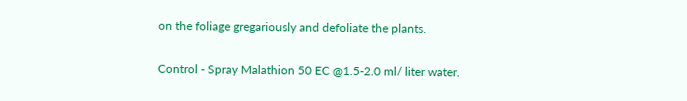on the foliage gregariously and defoliate the plants.

Control - Spray Malathion 50 EC @1.5-2.0 ml/ liter water.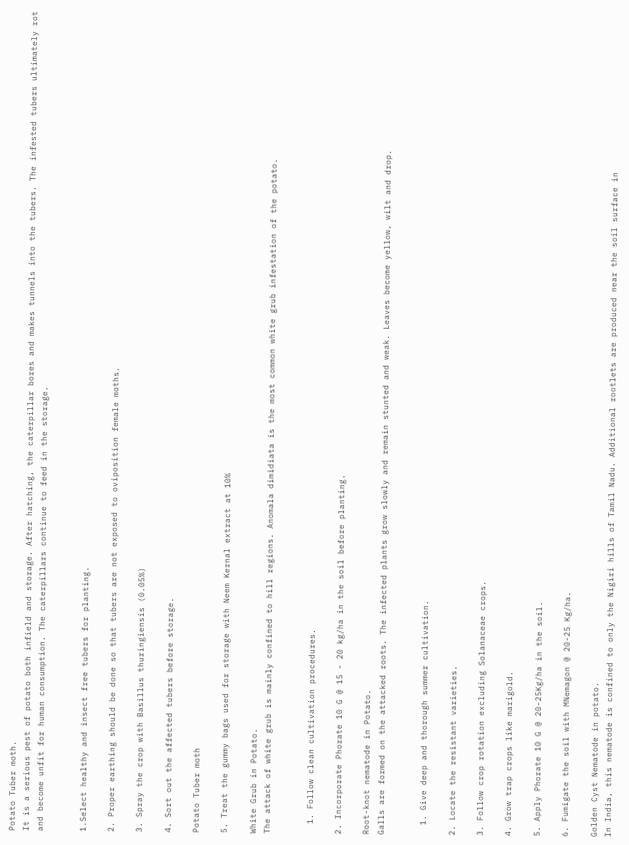Potato Tuber moth.
It is a serious pest of potato both infield and storage. After hatching, the caterpillar bores and makes tunnels into the tubers. The infested tubers ultimately rot and become unfit for human consumption. The caterpillars continue to feed in the storage.


1.Select healthy and insect free tubers for planting.

2. Proper earthing should be done so that tubers are not exposed to oviposition female moths.

3. Spray the crop with Basillus thuringiensis (0.05%)

4. Sort out the affected tubers before storage.

Potato Tuber moth

5. Treat the gummy bags used for storage with Neem Kernal extract at 10%

White Grub in Potato.
The attack of white grub is mainly confined to hill regions. Anomala dimidiata is the most common white grub infestation of the potato.


  1. Follow clean cultivation procedures.

2. Incorporate Phorate 10 G @ 15 - 20 kg/ha in the soil before planting.

Root-knot nematode in Potato.
Galls are formed on the attacked roots. The infected plants grow slowly and remain stunted and weak. Leaves become yellow, wilt and drop.


  1. Give deep and thorough summer cultivation.

2. Locate the resistant varieties.

3. Follow crop rotation excluding Solanaceae crops.

4. Grow trap crops like marigold.

5. Apply Phorate 10 G @ 20-25Kg/ha in the soil.

6. Fumigate the soil with MNemagon @ 20-25 Kg/ha.

Golden Cyst Nematode in potato.
In India, this nematode is confined to only the Nigiri hills of Tamil Nadu. Additional rootlets are produced near the soil surface in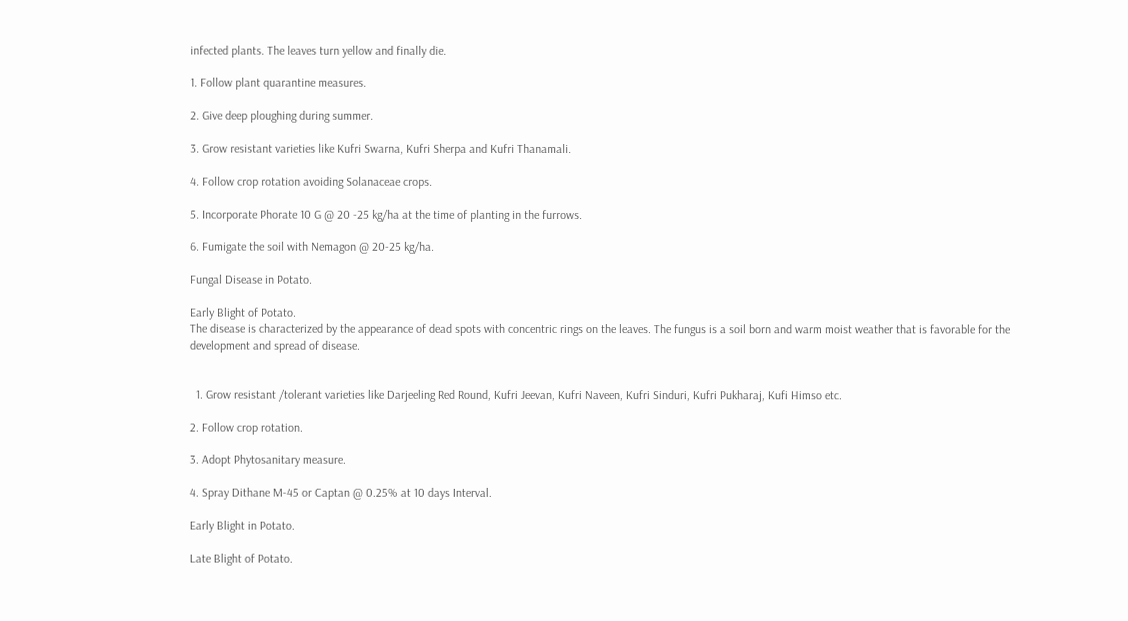infected plants. The leaves turn yellow and finally die.

1. Follow plant quarantine measures.

2. Give deep ploughing during summer.

3. Grow resistant varieties like Kufri Swarna, Kufri Sherpa and Kufri Thanamali.

4. Follow crop rotation avoiding Solanaceae crops.

5. Incorporate Phorate 10 G @ 20 -25 kg/ha at the time of planting in the furrows.

6. Fumigate the soil with Nemagon @ 20-25 kg/ha.

Fungal Disease in Potato.

Early Blight of Potato.
The disease is characterized by the appearance of dead spots with concentric rings on the leaves. The fungus is a soil born and warm moist weather that is favorable for the development and spread of disease.


  1. Grow resistant /tolerant varieties like Darjeeling Red Round, Kufri Jeevan, Kufri Naveen, Kufri Sinduri, Kufri Pukharaj, Kufi Himso etc.

2. Follow crop rotation.

3. Adopt Phytosanitary measure.

4. Spray Dithane M-45 or Captan @ 0.25% at 10 days Interval.

Early Blight in Potato.

Late Blight of Potato.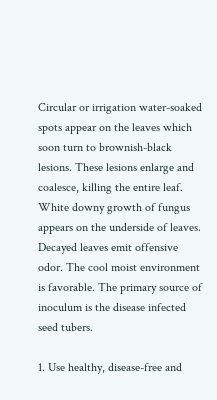Circular or irrigation water-soaked spots appear on the leaves which soon turn to brownish-black lesions. These lesions enlarge and coalesce, killing the entire leaf. White downy growth of fungus appears on the underside of leaves. Decayed leaves emit offensive odor. The cool moist environment is favorable. The primary source of inoculum is the disease infected seed tubers.

1. Use healthy, disease-free and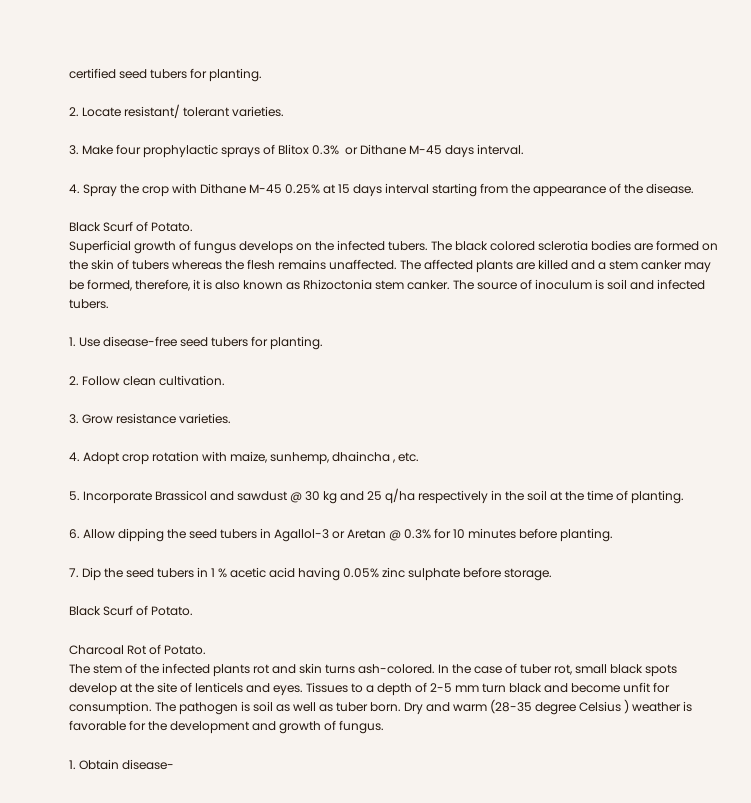certified seed tubers for planting.

2. Locate resistant/ tolerant varieties.

3. Make four prophylactic sprays of Blitox 0.3%  or Dithane M-45 days interval.

4. Spray the crop with Dithane M-45 0.25% at 15 days interval starting from the appearance of the disease.

Black Scurf of Potato.
Superficial growth of fungus develops on the infected tubers. The black colored sclerotia bodies are formed on the skin of tubers whereas the flesh remains unaffected. The affected plants are killed and a stem canker may be formed, therefore, it is also known as Rhizoctonia stem canker. The source of inoculum is soil and infected tubers.

1. Use disease-free seed tubers for planting.

2. Follow clean cultivation.

3. Grow resistance varieties.

4. Adopt crop rotation with maize, sunhemp, dhaincha , etc.

5. Incorporate Brassicol and sawdust @ 30 kg and 25 q/ha respectively in the soil at the time of planting.

6. Allow dipping the seed tubers in Agallol-3 or Aretan @ 0.3% for 10 minutes before planting.

7. Dip the seed tubers in 1 % acetic acid having 0.05% zinc sulphate before storage.

Black Scurf of Potato.

Charcoal Rot of Potato.
The stem of the infected plants rot and skin turns ash-colored. In the case of tuber rot, small black spots develop at the site of lenticels and eyes. Tissues to a depth of 2-5 mm turn black and become unfit for consumption. The pathogen is soil as well as tuber born. Dry and warm (28-35 degree Celsius ) weather is favorable for the development and growth of fungus.

1. Obtain disease-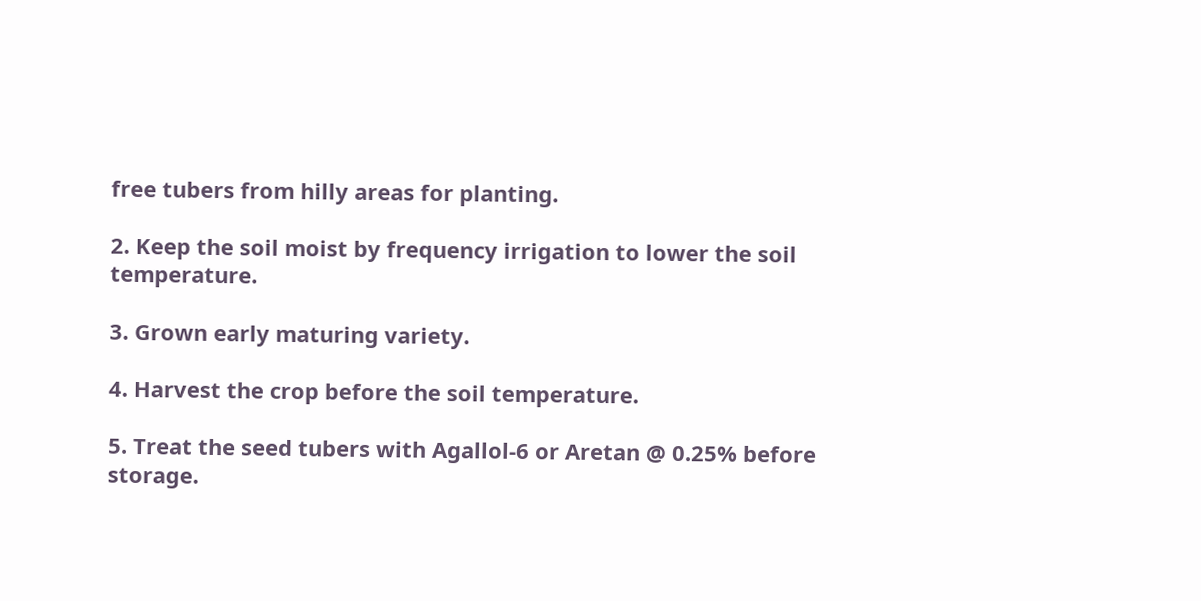free tubers from hilly areas for planting.

2. Keep the soil moist by frequency irrigation to lower the soil temperature.

3. Grown early maturing variety.

4. Harvest the crop before the soil temperature.

5. Treat the seed tubers with Agallol-6 or Aretan @ 0.25% before storage.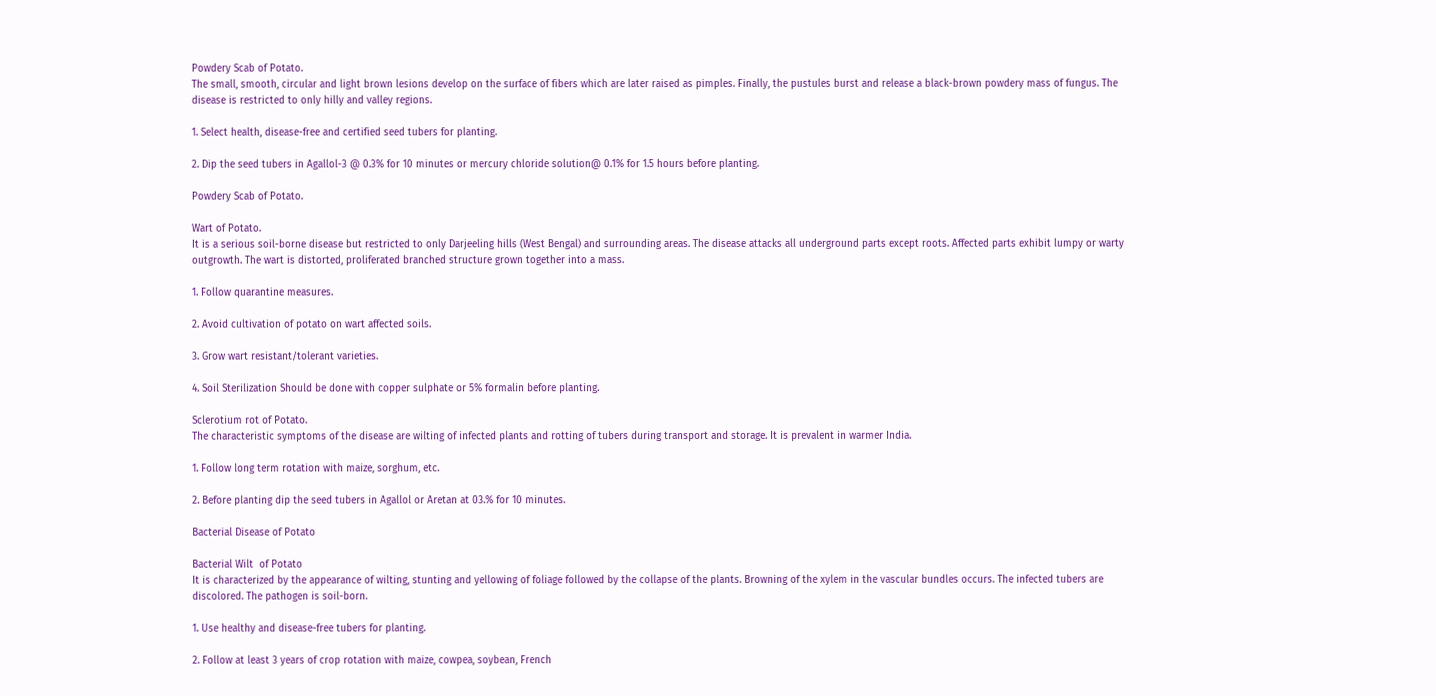Powdery Scab of Potato.
The small, smooth, circular and light brown lesions develop on the surface of fibers which are later raised as pimples. Finally, the pustules burst and release a black-brown powdery mass of fungus. The disease is restricted to only hilly and valley regions.

1. Select health, disease-free and certified seed tubers for planting.

2. Dip the seed tubers in Agallol-3 @ 0.3% for 10 minutes or mercury chloride solution@ 0.1% for 1.5 hours before planting.

Powdery Scab of Potato.

Wart of Potato.
It is a serious soil-borne disease but restricted to only Darjeeling hills (West Bengal) and surrounding areas. The disease attacks all underground parts except roots. Affected parts exhibit lumpy or warty outgrowth. The wart is distorted, proliferated branched structure grown together into a mass.

1. Follow quarantine measures.

2. Avoid cultivation of potato on wart affected soils.

3. Grow wart resistant/tolerant varieties.

4. Soil Sterilization Should be done with copper sulphate or 5% formalin before planting.

Sclerotium rot of Potato.
The characteristic symptoms of the disease are wilting of infected plants and rotting of tubers during transport and storage. It is prevalent in warmer India.

1. Follow long term rotation with maize, sorghum, etc.

2. Before planting dip the seed tubers in Agallol or Aretan at 03.% for 10 minutes.

Bacterial Disease of Potato

Bacterial Wilt  of Potato
It is characterized by the appearance of wilting, stunting and yellowing of foliage followed by the collapse of the plants. Browning of the xylem in the vascular bundles occurs. The infected tubers are discolored. The pathogen is soil-born.

1. Use healthy and disease-free tubers for planting.

2. Follow at least 3 years of crop rotation with maize, cowpea, soybean, French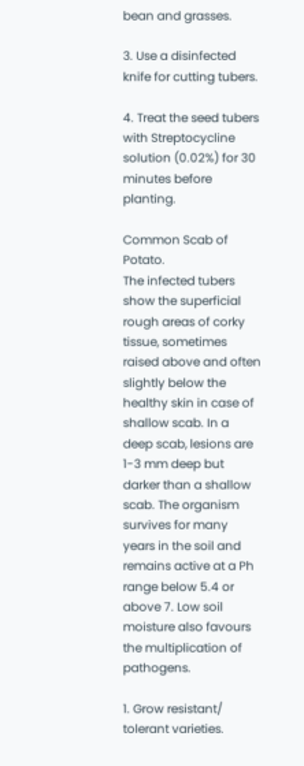bean and grasses.

3. Use a disinfected knife for cutting tubers.

4. Treat the seed tubers with Streptocycline solution (0.02%) for 30 minutes before planting.

Common Scab of Potato.
The infected tubers show the superficial rough areas of corky tissue, sometimes raised above and often slightly below the healthy skin in case of shallow scab. In a deep scab, lesions are 1-3 mm deep but darker than a shallow scab. The organism survives for many years in the soil and remains active at a Ph range below 5.4 or above 7. Low soil moisture also favours the multiplication of pathogens.

1. Grow resistant/ tolerant varieties.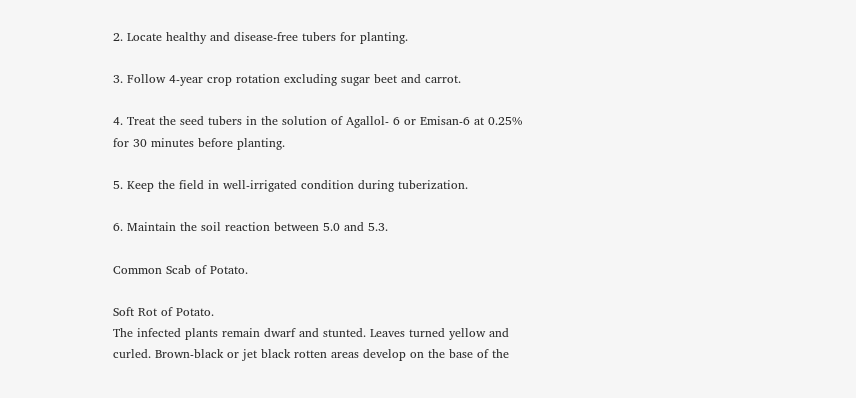2. Locate healthy and disease-free tubers for planting.

3. Follow 4-year crop rotation excluding sugar beet and carrot.

4. Treat the seed tubers in the solution of Agallol- 6 or Emisan-6 at 0.25% for 30 minutes before planting.

5. Keep the field in well-irrigated condition during tuberization.

6. Maintain the soil reaction between 5.0 and 5.3.

Common Scab of Potato.

Soft Rot of Potato.
The infected plants remain dwarf and stunted. Leaves turned yellow and curled. Brown-black or jet black rotten areas develop on the base of the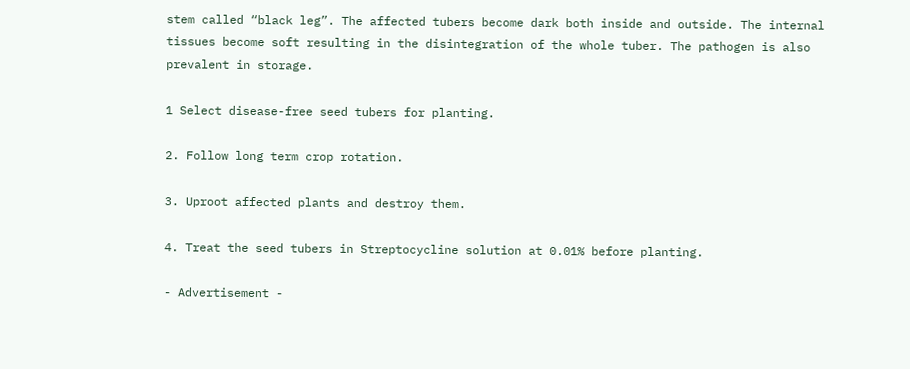stem called “black leg”. The affected tubers become dark both inside and outside. The internal tissues become soft resulting in the disintegration of the whole tuber. The pathogen is also prevalent in storage.

1 Select disease-free seed tubers for planting.

2. Follow long term crop rotation.

3. Uproot affected plants and destroy them.

4. Treat the seed tubers in Streptocycline solution at 0.01% before planting.

- Advertisement -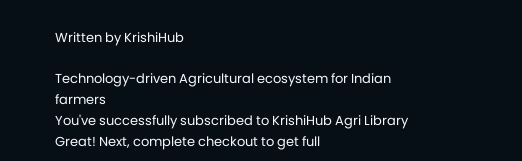Written by KrishiHub

Technology-driven Agricultural ecosystem for Indian farmers
You've successfully subscribed to KrishiHub Agri Library
Great! Next, complete checkout to get full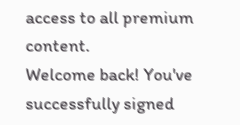access to all premium content.
Welcome back! You've successfully signed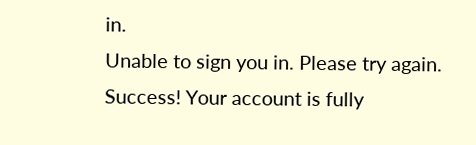in.
Unable to sign you in. Please try again.
Success! Your account is fully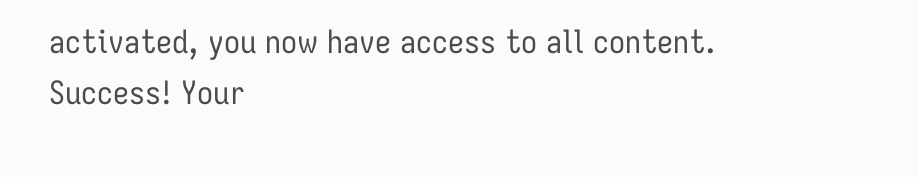activated, you now have access to all content.
Success! Your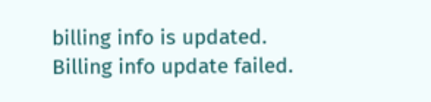billing info is updated.
Billing info update failed.